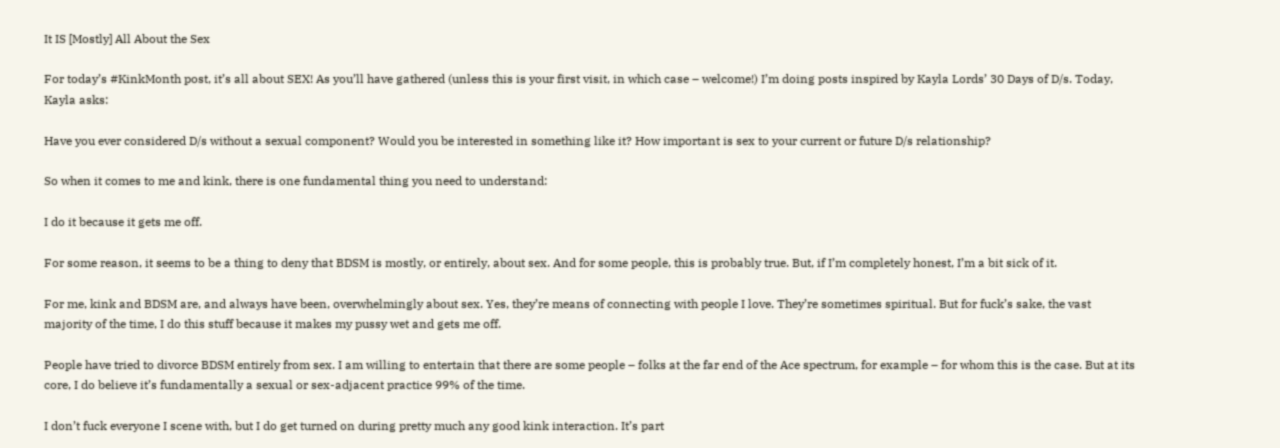It IS [Mostly] All About the Sex

For today’s #KinkMonth post, it’s all about SEX! As you’ll have gathered (unless this is your first visit, in which case – welcome!) I’m doing posts inspired by Kayla Lords’ 30 Days of D/s. Today, Kayla asks:

Have you ever considered D/s without a sexual component? Would you be interested in something like it? How important is sex to your current or future D/s relationship?

So when it comes to me and kink, there is one fundamental thing you need to understand:

I do it because it gets me off.

For some reason, it seems to be a thing to deny that BDSM is mostly, or entirely, about sex. And for some people, this is probably true. But, if I’m completely honest, I’m a bit sick of it.

For me, kink and BDSM are, and always have been, overwhelmingly about sex. Yes, they’re means of connecting with people I love. They’re sometimes spiritual. But for fuck’s sake, the vast majority of the time, I do this stuff because it makes my pussy wet and gets me off.

People have tried to divorce BDSM entirely from sex. I am willing to entertain that there are some people – folks at the far end of the Ace spectrum, for example – for whom this is the case. But at its core, I do believe it’s fundamentally a sexual or sex-adjacent practice 99% of the time.

I don’t fuck everyone I scene with, but I do get turned on during pretty much any good kink interaction. It’s part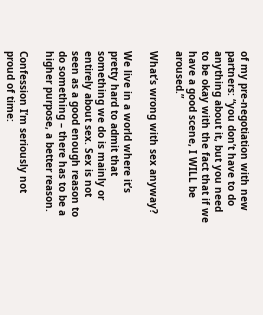of my pre-negotiation with new partners: “you don’t have to do anything about it, but you need to be okay with the fact that if we have a good scene, I WILL be aroused.”

What’s wrong with sex anyway?

We live in a world where it’s pretty hard to admit that something we do is mainly or entirely about sex. Sex is not seen as a good enough reason to do something – there has to be a higher purpose, a better reason.

Confession I’m seriously not proud of time: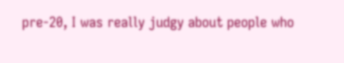pre-20, I was really judgy about people who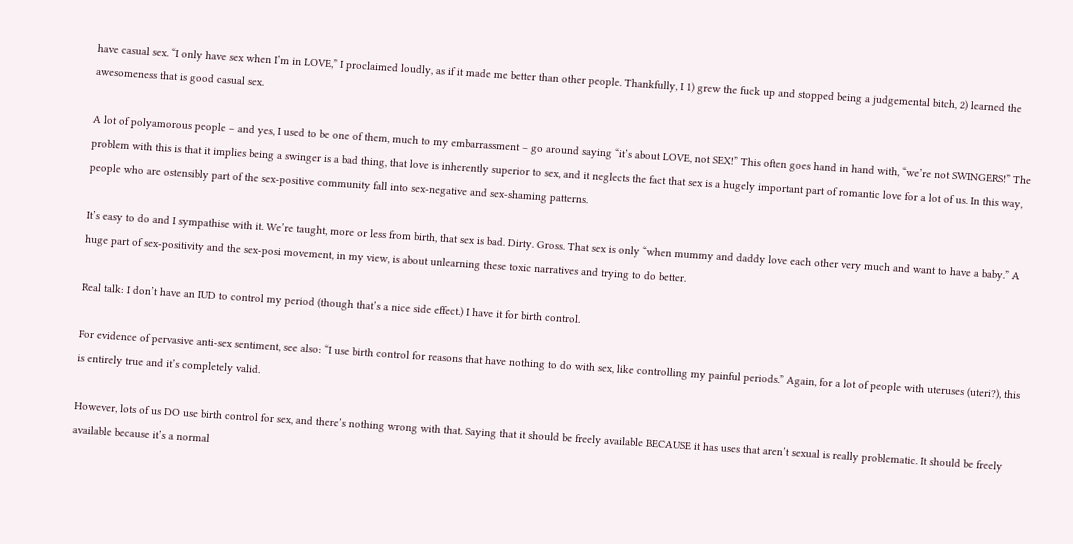have casual sex. “I only have sex when I’m in LOVE,” I proclaimed loudly, as if it made me better than other people. Thankfully, I 1) grew the fuck up and stopped being a judgemental bitch, 2) learned the awesomeness that is good casual sex.

A lot of polyamorous people – and yes, I used to be one of them, much to my embarrassment – go around saying “it’s about LOVE, not SEX!” This often goes hand in hand with, “we’re not SWINGERS!” The problem with this is that it implies being a swinger is a bad thing, that love is inherently superior to sex, and it neglects the fact that sex is a hugely important part of romantic love for a lot of us. In this way, people who are ostensibly part of the sex-positive community fall into sex-negative and sex-shaming patterns.

It’s easy to do and I sympathise with it. We’re taught, more or less from birth, that sex is bad. Dirty. Gross. That sex is only “when mummy and daddy love each other very much and want to have a baby.” A huge part of sex-positivity and the sex-posi movement, in my view, is about unlearning these toxic narratives and trying to do better.

Real talk: I don’t have an IUD to control my period (though that’s a nice side effect.) I have it for birth control.

For evidence of pervasive anti-sex sentiment, see also: “I use birth control for reasons that have nothing to do with sex, like controlling my painful periods.” Again, for a lot of people with uteruses (uteri?), this is entirely true and it’s completely valid.

However, lots of us DO use birth control for sex, and there’s nothing wrong with that. Saying that it should be freely available BECAUSE it has uses that aren’t sexual is really problematic. It should be freely available because it’s a normal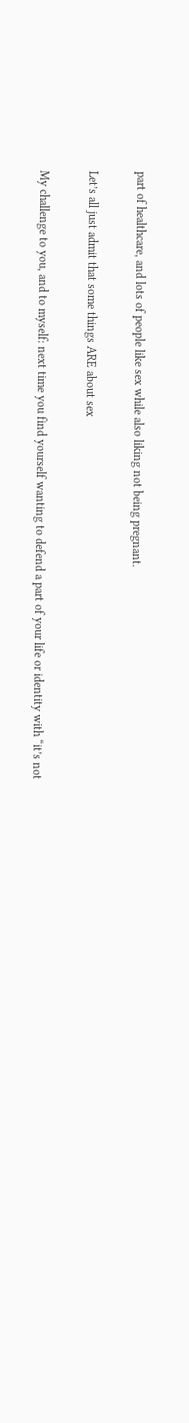part of healthcare, and lots of people like sex while also liking not being pregnant.

Let’s all just admit that some things ARE about sex

My challenge to you, and to myself: next time you find yourself wanting to defend a part of your life or identity with “it’s not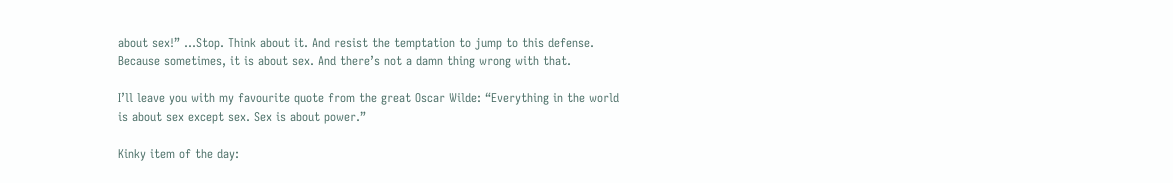about sex!” …Stop. Think about it. And resist the temptation to jump to this defense. Because sometimes, it is about sex. And there’s not a damn thing wrong with that.

I’ll leave you with my favourite quote from the great Oscar Wilde: “Everything in the world is about sex except sex. Sex is about power.”

Kinky item of the day: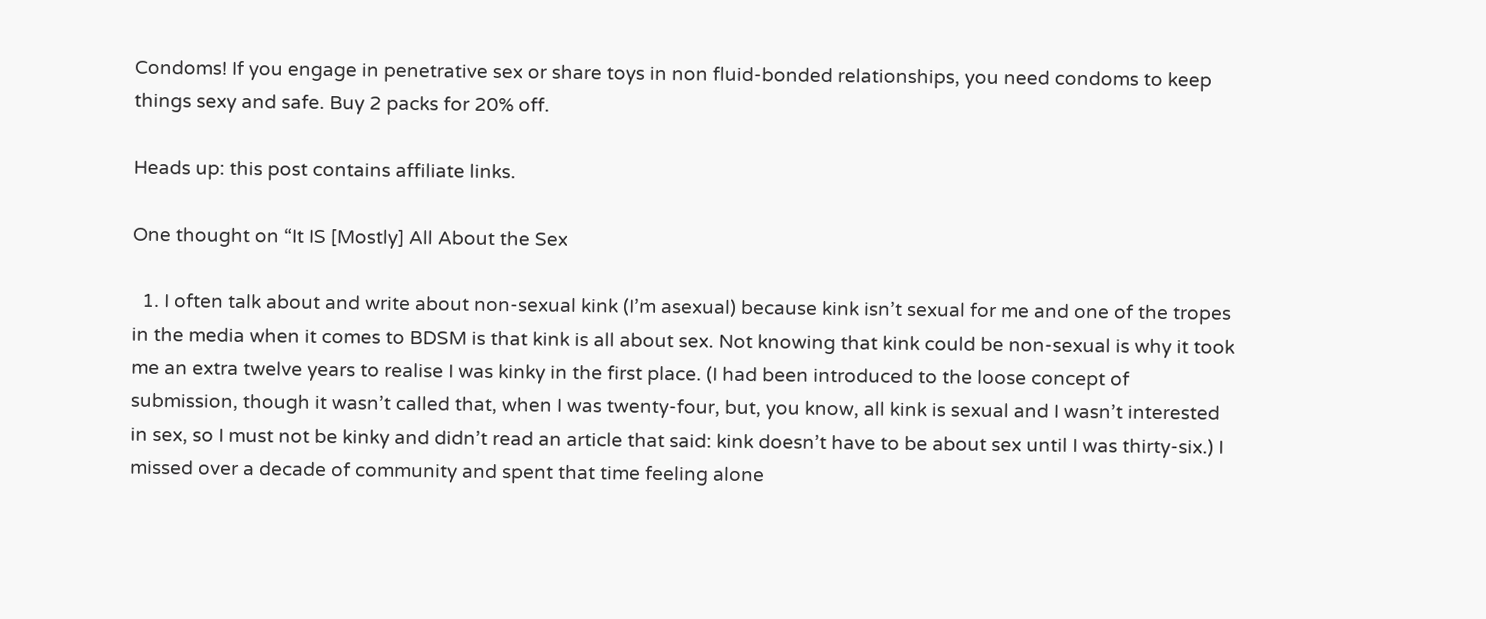Condoms! If you engage in penetrative sex or share toys in non fluid-bonded relationships, you need condoms to keep things sexy and safe. Buy 2 packs for 20% off.

Heads up: this post contains affiliate links.

One thought on “It IS [Mostly] All About the Sex

  1. I often talk about and write about non-sexual kink (I’m asexual) because kink isn’t sexual for me and one of the tropes in the media when it comes to BDSM is that kink is all about sex. Not knowing that kink could be non-sexual is why it took me an extra twelve years to realise I was kinky in the first place. (I had been introduced to the loose concept of submission, though it wasn’t called that, when I was twenty-four, but, you know, all kink is sexual and I wasn’t interested in sex, so I must not be kinky and didn’t read an article that said: kink doesn’t have to be about sex until I was thirty-six.) I missed over a decade of community and spent that time feeling alone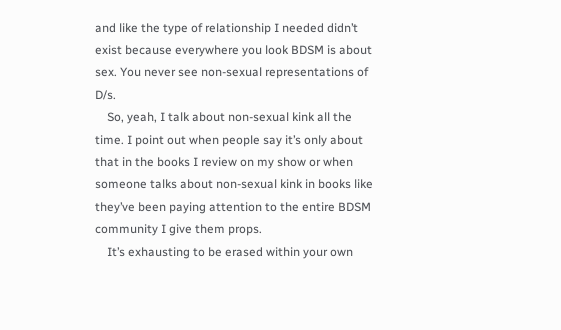and like the type of relationship I needed didn’t exist because everywhere you look BDSM is about sex. You never see non-sexual representations of D/s.
    So, yeah, I talk about non-sexual kink all the time. I point out when people say it’s only about that in the books I review on my show or when someone talks about non-sexual kink in books like they’ve been paying attention to the entire BDSM community I give them props.
    It’s exhausting to be erased within your own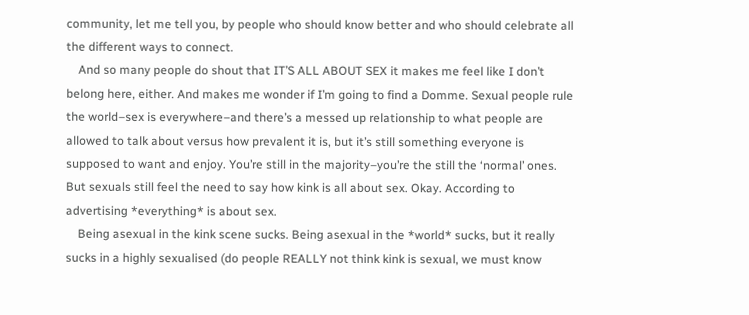community, let me tell you, by people who should know better and who should celebrate all the different ways to connect.
    And so many people do shout that IT’S ALL ABOUT SEX it makes me feel like I don’t belong here, either. And makes me wonder if I’m going to find a Domme. Sexual people rule the world–sex is everywhere–and there’s a messed up relationship to what people are allowed to talk about versus how prevalent it is, but it’s still something everyone is supposed to want and enjoy. You’re still in the majority–you’re the still the ‘normal’ ones. But sexuals still feel the need to say how kink is all about sex. Okay. According to advertising *everything* is about sex.
    Being asexual in the kink scene sucks. Being asexual in the *world* sucks, but it really sucks in a highly sexualised (do people REALLY not think kink is sexual, we must know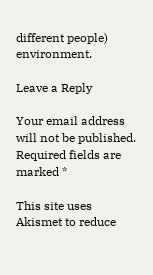different people) environment.

Leave a Reply

Your email address will not be published. Required fields are marked *

This site uses Akismet to reduce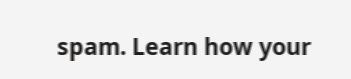spam. Learn how your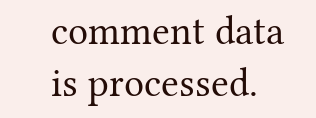comment data is processed.